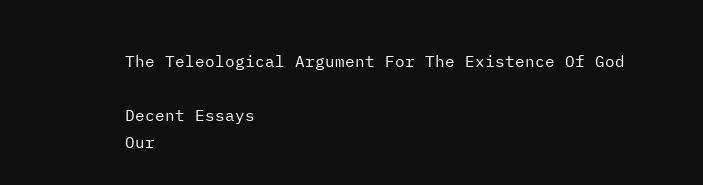The Teleological Argument For The Existence Of God

Decent Essays
Our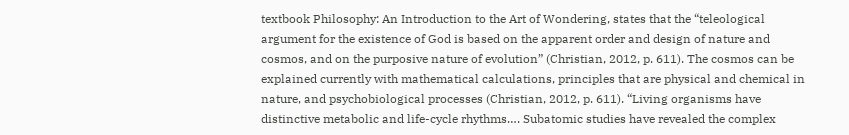textbook Philosophy: An Introduction to the Art of Wondering, states that the “teleological argument for the existence of God is based on the apparent order and design of nature and cosmos, and on the purposive nature of evolution” (Christian, 2012, p. 611). The cosmos can be explained currently with mathematical calculations, principles that are physical and chemical in nature, and psychobiological processes (Christian, 2012, p. 611). “Living organisms have distinctive metabolic and life-cycle rhythms…. Subatomic studies have revealed the complex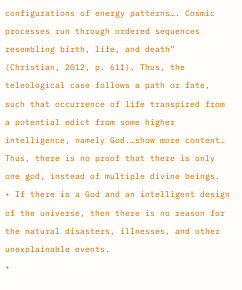configurations of energy patterns…. Cosmic processes run through ordered sequences resembling birth, life, and death” (Christian, 2012, p. 611). Thus, the teleological case follows a path or fate, such that occurrence of life transpired from a potential edict from some higher intelligence, namely God.…show more content…
Thus, there is no proof that there is only one god, instead of multiple divine beings.
• If there is a God and an intelligent design of the universe, then there is no reason for the natural disasters, illnesses, and other unexplainable events.
•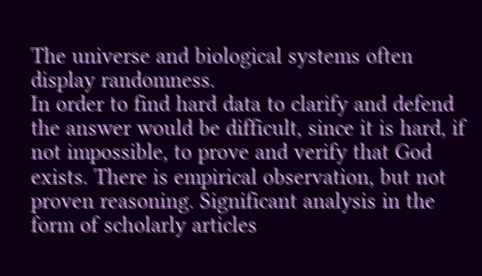The universe and biological systems often display randomness.
In order to find hard data to clarify and defend the answer would be difficult, since it is hard, if not impossible, to prove and verify that God exists. There is empirical observation, but not proven reasoning. Significant analysis in the form of scholarly articles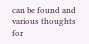can be found and various thoughts for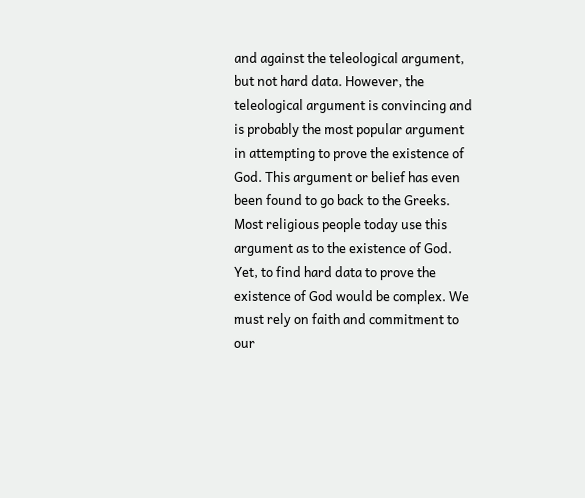and against the teleological argument, but not hard data. However, the teleological argument is convincing and is probably the most popular argument in attempting to prove the existence of God. This argument or belief has even been found to go back to the Greeks. Most religious people today use this argument as to the existence of God. Yet, to find hard data to prove the existence of God would be complex. We must rely on faith and commitment to our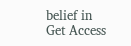belief in
Get Access